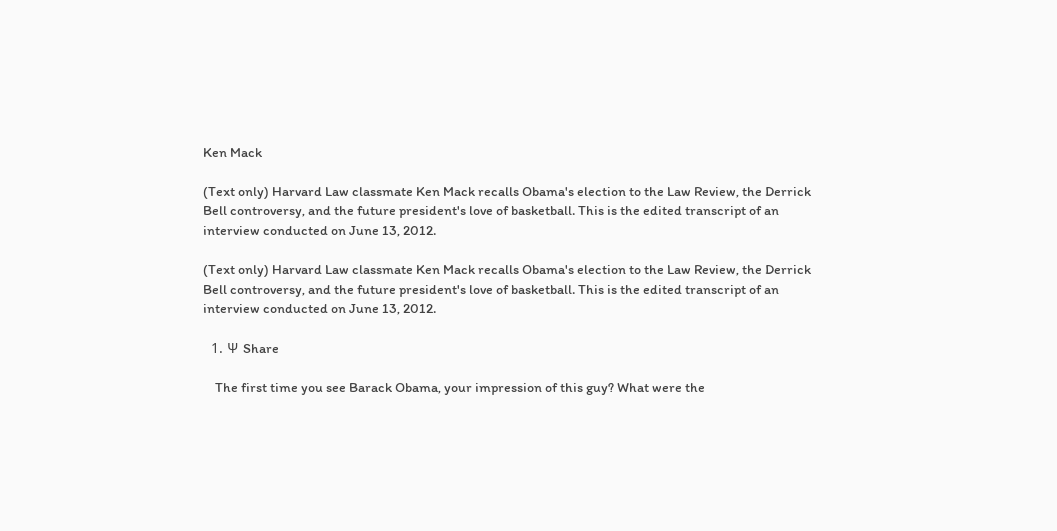Ken Mack

(Text only) Harvard Law classmate Ken Mack recalls Obama's election to the Law Review, the Derrick Bell controversy, and the future president's love of basketball. This is the edited transcript of an interview conducted on June 13, 2012.

(Text only) Harvard Law classmate Ken Mack recalls Obama's election to the Law Review, the Derrick Bell controversy, and the future president's love of basketball. This is the edited transcript of an interview conducted on June 13, 2012.

  1. Ψ Share

    The first time you see Barack Obama, your impression of this guy? What were the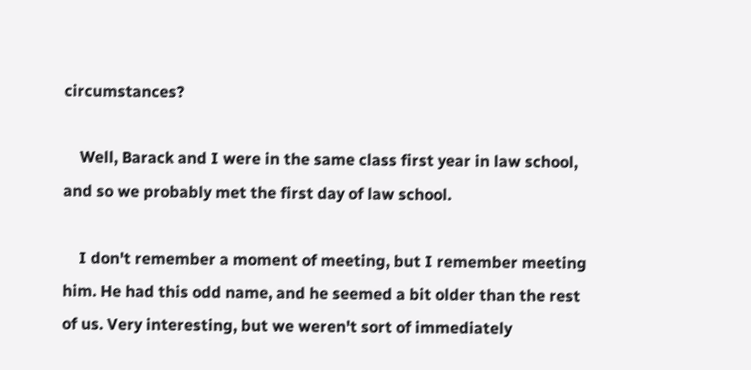circumstances?

    Well, Barack and I were in the same class first year in law school, and so we probably met the first day of law school.

    I don't remember a moment of meeting, but I remember meeting him. He had this odd name, and he seemed a bit older than the rest of us. Very interesting, but we weren't sort of immediately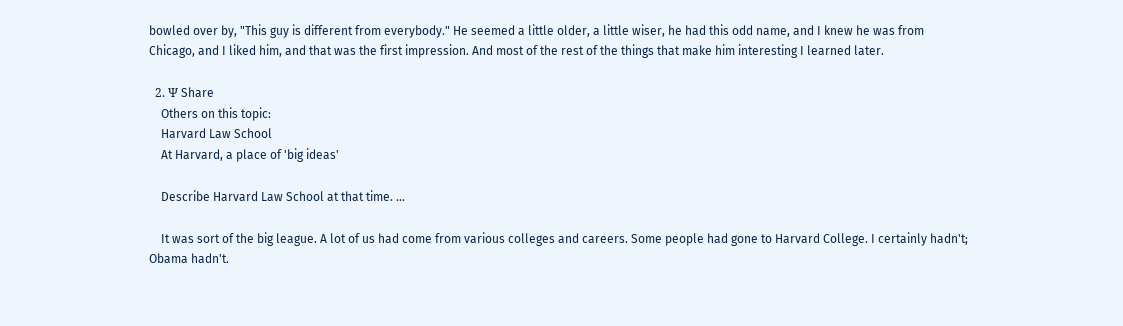bowled over by, "This guy is different from everybody." He seemed a little older, a little wiser, he had this odd name, and I knew he was from Chicago, and I liked him, and that was the first impression. And most of the rest of the things that make him interesting I learned later.

  2. Ψ Share
    Others on this topic:
    Harvard Law School
    At Harvard, a place of 'big ideas'

    Describe Harvard Law School at that time. ...

    It was sort of the big league. A lot of us had come from various colleges and careers. Some people had gone to Harvard College. I certainly hadn't; Obama hadn't.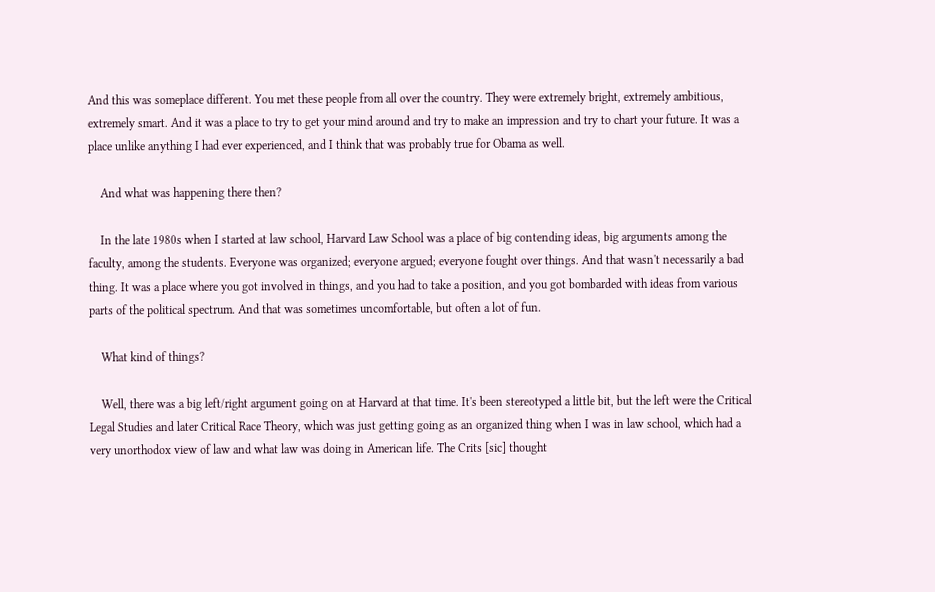And this was someplace different. You met these people from all over the country. They were extremely bright, extremely ambitious, extremely smart. And it was a place to try to get your mind around and try to make an impression and try to chart your future. It was a place unlike anything I had ever experienced, and I think that was probably true for Obama as well.

    And what was happening there then?

    In the late 1980s when I started at law school, Harvard Law School was a place of big contending ideas, big arguments among the faculty, among the students. Everyone was organized; everyone argued; everyone fought over things. And that wasn't necessarily a bad thing. It was a place where you got involved in things, and you had to take a position, and you got bombarded with ideas from various parts of the political spectrum. And that was sometimes uncomfortable, but often a lot of fun.

    What kind of things?

    Well, there was a big left/right argument going on at Harvard at that time. It's been stereotyped a little bit, but the left were the Critical Legal Studies and later Critical Race Theory, which was just getting going as an organized thing when I was in law school, which had a very unorthodox view of law and what law was doing in American life. The Crits [sic] thought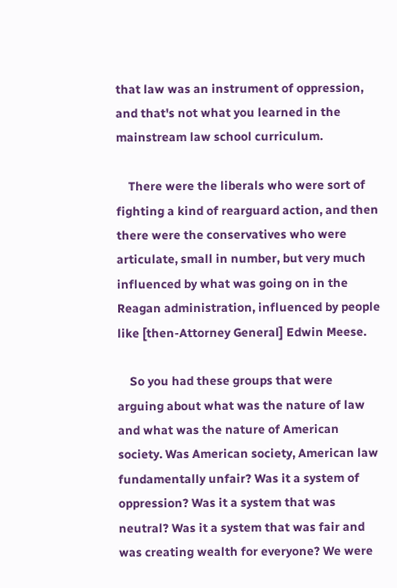that law was an instrument of oppression, and that's not what you learned in the mainstream law school curriculum.

    There were the liberals who were sort of fighting a kind of rearguard action, and then there were the conservatives who were articulate, small in number, but very much influenced by what was going on in the Reagan administration, influenced by people like [then-Attorney General] Edwin Meese.

    So you had these groups that were arguing about what was the nature of law and what was the nature of American society. Was American society, American law fundamentally unfair? Was it a system of oppression? Was it a system that was neutral? Was it a system that was fair and was creating wealth for everyone? We were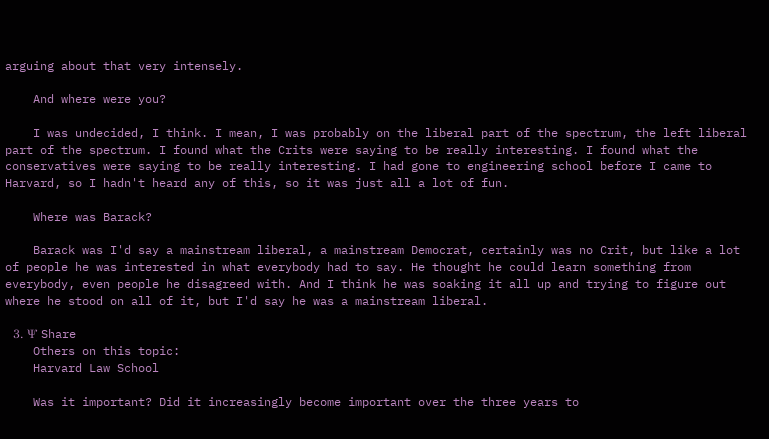arguing about that very intensely.

    And where were you?

    I was undecided, I think. I mean, I was probably on the liberal part of the spectrum, the left liberal part of the spectrum. I found what the Crits were saying to be really interesting. I found what the conservatives were saying to be really interesting. I had gone to engineering school before I came to Harvard, so I hadn't heard any of this, so it was just all a lot of fun.

    Where was Barack?

    Barack was I'd say a mainstream liberal, a mainstream Democrat, certainly was no Crit, but like a lot of people he was interested in what everybody had to say. He thought he could learn something from everybody, even people he disagreed with. And I think he was soaking it all up and trying to figure out where he stood on all of it, but I'd say he was a mainstream liberal.

  3. Ψ Share
    Others on this topic:
    Harvard Law School

    Was it important? Did it increasingly become important over the three years to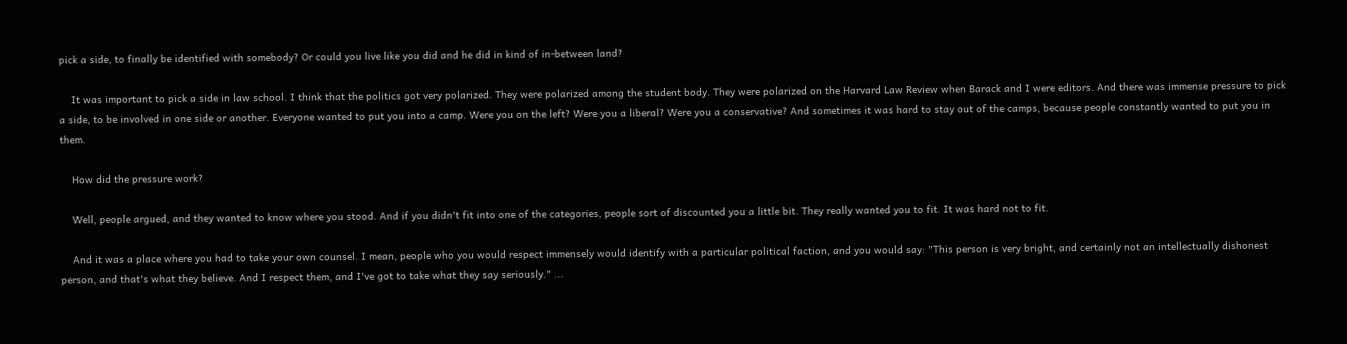pick a side, to finally be identified with somebody? Or could you live like you did and he did in kind of in-between land?

    It was important to pick a side in law school. I think that the politics got very polarized. They were polarized among the student body. They were polarized on the Harvard Law Review when Barack and I were editors. And there was immense pressure to pick a side, to be involved in one side or another. Everyone wanted to put you into a camp. Were you on the left? Were you a liberal? Were you a conservative? And sometimes it was hard to stay out of the camps, because people constantly wanted to put you in them.

    How did the pressure work?

    Well, people argued, and they wanted to know where you stood. And if you didn't fit into one of the categories, people sort of discounted you a little bit. They really wanted you to fit. It was hard not to fit.

    And it was a place where you had to take your own counsel. I mean, people who you would respect immensely would identify with a particular political faction, and you would say: "This person is very bright, and certainly not an intellectually dishonest person, and that's what they believe. And I respect them, and I've got to take what they say seriously." ...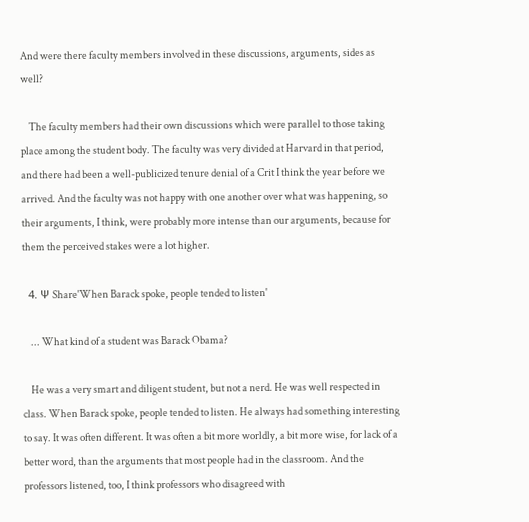And were there faculty members involved in these discussions, arguments, sides as well?

    The faculty members had their own discussions which were parallel to those taking place among the student body. The faculty was very divided at Harvard in that period, and there had been a well-publicized tenure denial of a Crit I think the year before we arrived. And the faculty was not happy with one another over what was happening, so their arguments, I think, were probably more intense than our arguments, because for them the perceived stakes were a lot higher.

  4. Ψ Share'When Barack spoke, people tended to listen'

    ... What kind of a student was Barack Obama?

    He was a very smart and diligent student, but not a nerd. He was well respected in class. When Barack spoke, people tended to listen. He always had something interesting to say. It was often different. It was often a bit more worldly, a bit more wise, for lack of a better word, than the arguments that most people had in the classroom. And the professors listened, too, I think professors who disagreed with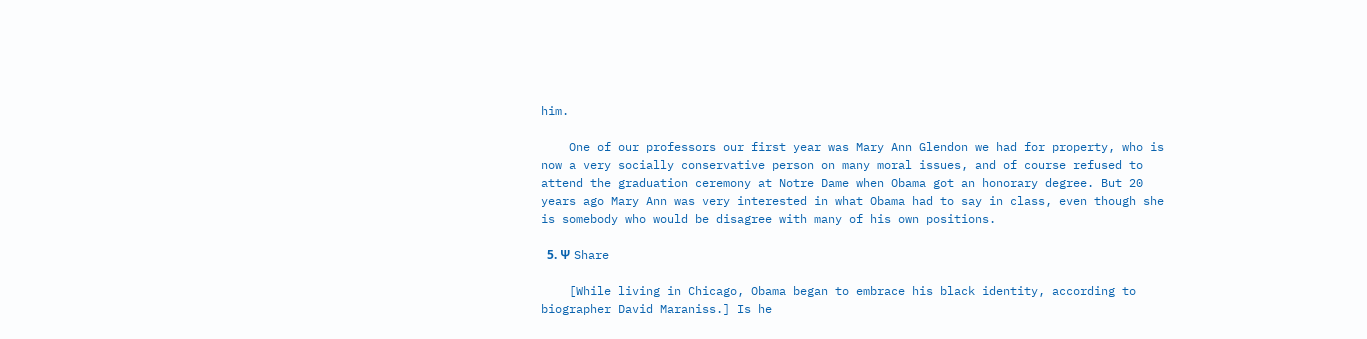him.

    One of our professors our first year was Mary Ann Glendon we had for property, who is now a very socially conservative person on many moral issues, and of course refused to attend the graduation ceremony at Notre Dame when Obama got an honorary degree. But 20 years ago Mary Ann was very interested in what Obama had to say in class, even though she is somebody who would be disagree with many of his own positions.

  5. Ψ Share

    [While living in Chicago, Obama began to embrace his black identity, according to biographer David Maraniss.] Is he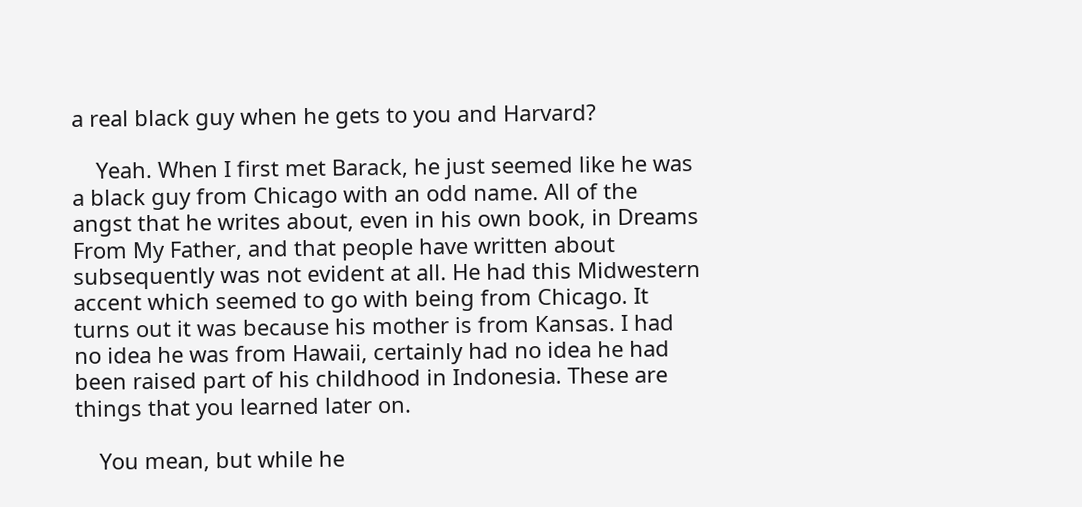a real black guy when he gets to you and Harvard?

    Yeah. When I first met Barack, he just seemed like he was a black guy from Chicago with an odd name. All of the angst that he writes about, even in his own book, in Dreams From My Father, and that people have written about subsequently was not evident at all. He had this Midwestern accent which seemed to go with being from Chicago. It turns out it was because his mother is from Kansas. I had no idea he was from Hawaii, certainly had no idea he had been raised part of his childhood in Indonesia. These are things that you learned later on.

    You mean, but while he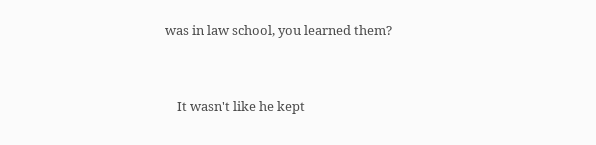was in law school, you learned them?


    It wasn't like he kept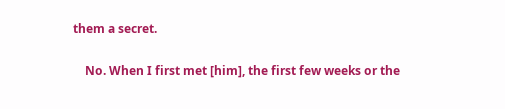them a secret.

    No. When I first met [him], the first few weeks or the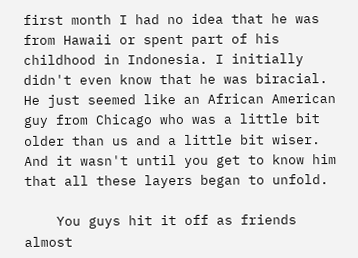first month I had no idea that he was from Hawaii or spent part of his childhood in Indonesia. I initially didn't even know that he was biracial. He just seemed like an African American guy from Chicago who was a little bit older than us and a little bit wiser. And it wasn't until you get to know him that all these layers began to unfold.

    You guys hit it off as friends almost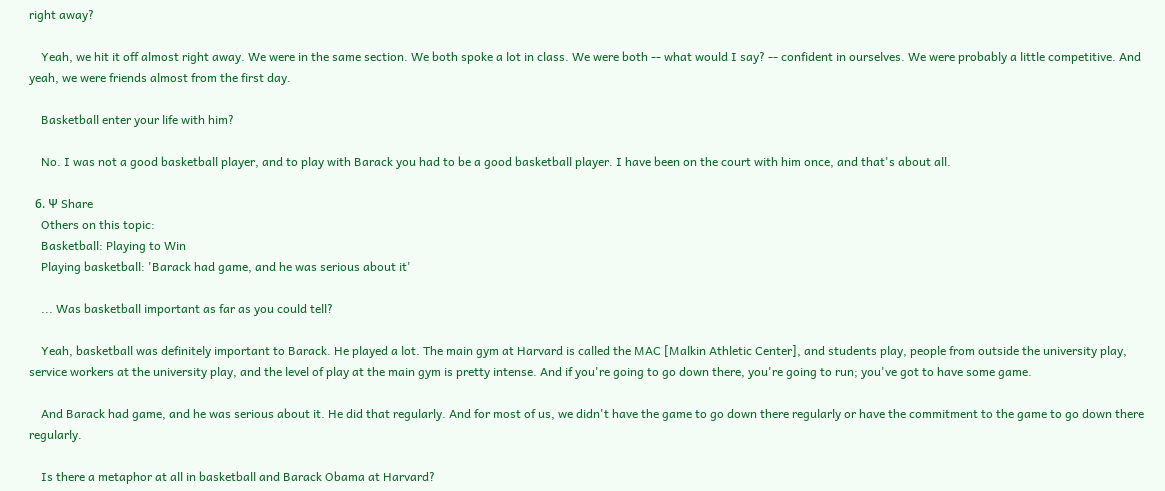right away?

    Yeah, we hit it off almost right away. We were in the same section. We both spoke a lot in class. We were both -- what would I say? -- confident in ourselves. We were probably a little competitive. And yeah, we were friends almost from the first day.

    Basketball enter your life with him?

    No. I was not a good basketball player, and to play with Barack you had to be a good basketball player. I have been on the court with him once, and that's about all.

  6. Ψ Share
    Others on this topic:
    Basketball: Playing to Win
    Playing basketball: 'Barack had game, and he was serious about it'

    ... Was basketball important as far as you could tell?

    Yeah, basketball was definitely important to Barack. He played a lot. The main gym at Harvard is called the MAC [Malkin Athletic Center], and students play, people from outside the university play, service workers at the university play, and the level of play at the main gym is pretty intense. And if you're going to go down there, you're going to run; you've got to have some game.

    And Barack had game, and he was serious about it. He did that regularly. And for most of us, we didn't have the game to go down there regularly or have the commitment to the game to go down there regularly.

    Is there a metaphor at all in basketball and Barack Obama at Harvard?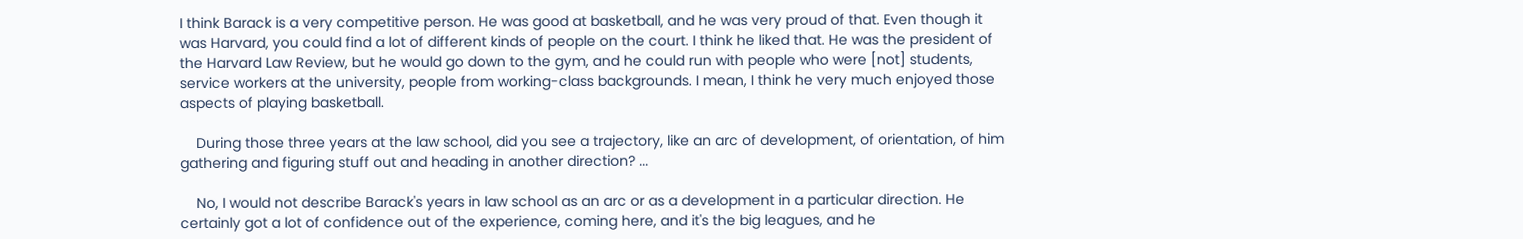I think Barack is a very competitive person. He was good at basketball, and he was very proud of that. Even though it was Harvard, you could find a lot of different kinds of people on the court. I think he liked that. He was the president of the Harvard Law Review, but he would go down to the gym, and he could run with people who were [not] students, service workers at the university, people from working-class backgrounds. I mean, I think he very much enjoyed those aspects of playing basketball.

    During those three years at the law school, did you see a trajectory, like an arc of development, of orientation, of him gathering and figuring stuff out and heading in another direction? ...

    No, I would not describe Barack's years in law school as an arc or as a development in a particular direction. He certainly got a lot of confidence out of the experience, coming here, and it's the big leagues, and he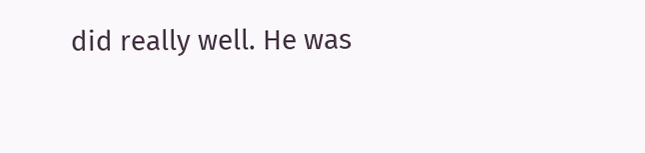did really well. He was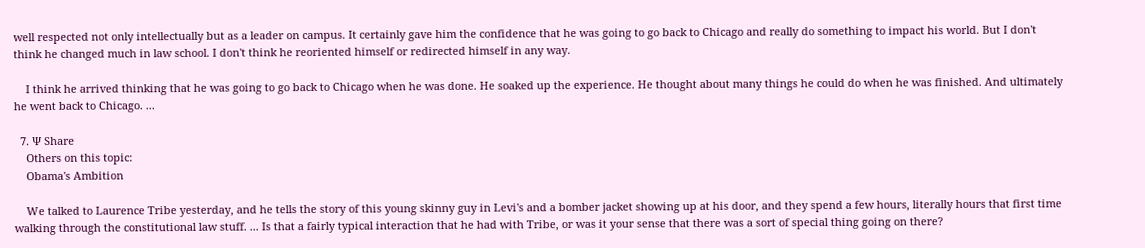well respected not only intellectually but as a leader on campus. It certainly gave him the confidence that he was going to go back to Chicago and really do something to impact his world. But I don't think he changed much in law school. I don't think he reoriented himself or redirected himself in any way.

    I think he arrived thinking that he was going to go back to Chicago when he was done. He soaked up the experience. He thought about many things he could do when he was finished. And ultimately he went back to Chicago. ...

  7. Ψ Share
    Others on this topic:
    Obama's Ambition

    We talked to Laurence Tribe yesterday, and he tells the story of this young skinny guy in Levi's and a bomber jacket showing up at his door, and they spend a few hours, literally hours that first time walking through the constitutional law stuff. ... Is that a fairly typical interaction that he had with Tribe, or was it your sense that there was a sort of special thing going on there?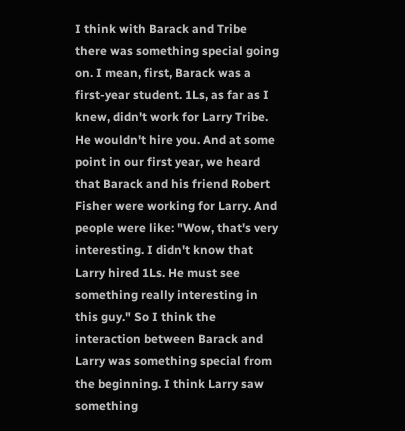I think with Barack and Tribe there was something special going on. I mean, first, Barack was a first-year student. 1Ls, as far as I knew, didn't work for Larry Tribe. He wouldn't hire you. And at some point in our first year, we heard that Barack and his friend Robert Fisher were working for Larry. And people were like: "Wow, that's very interesting. I didn't know that Larry hired 1Ls. He must see something really interesting in this guy." So I think the interaction between Barack and Larry was something special from the beginning. I think Larry saw something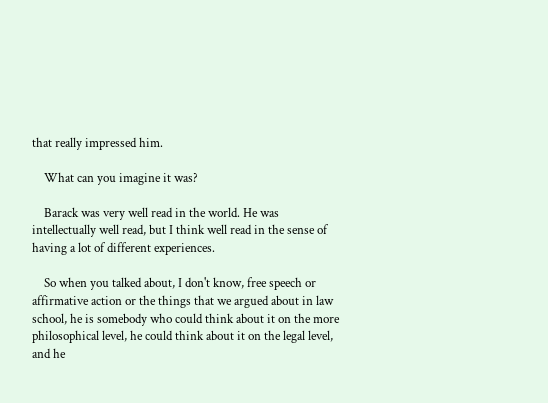that really impressed him.

    What can you imagine it was?

    Barack was very well read in the world. He was intellectually well read, but I think well read in the sense of having a lot of different experiences.

    So when you talked about, I don't know, free speech or affirmative action or the things that we argued about in law school, he is somebody who could think about it on the more philosophical level, he could think about it on the legal level, and he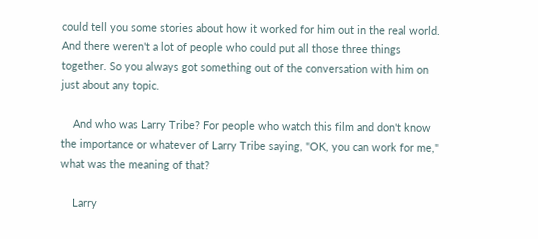could tell you some stories about how it worked for him out in the real world. And there weren't a lot of people who could put all those three things together. So you always got something out of the conversation with him on just about any topic.

    And who was Larry Tribe? For people who watch this film and don't know the importance or whatever of Larry Tribe saying, "OK, you can work for me," what was the meaning of that?

    Larry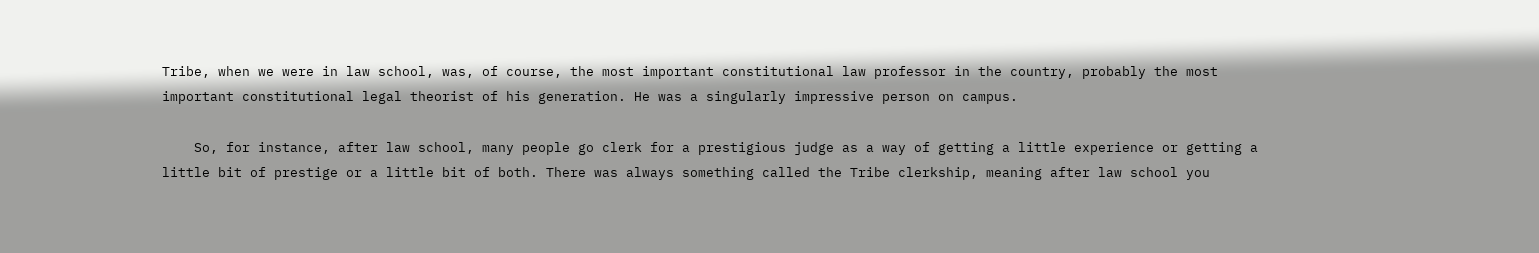Tribe, when we were in law school, was, of course, the most important constitutional law professor in the country, probably the most important constitutional legal theorist of his generation. He was a singularly impressive person on campus.

    So, for instance, after law school, many people go clerk for a prestigious judge as a way of getting a little experience or getting a little bit of prestige or a little bit of both. There was always something called the Tribe clerkship, meaning after law school you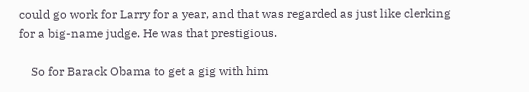could go work for Larry for a year, and that was regarded as just like clerking for a big-name judge. He was that prestigious.

    So for Barack Obama to get a gig with him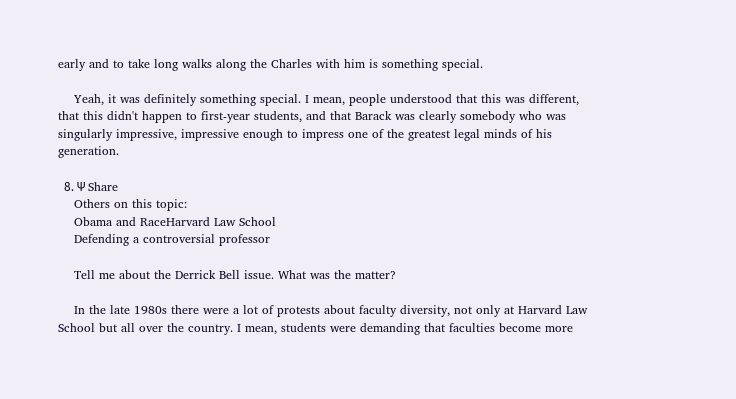early and to take long walks along the Charles with him is something special.

    Yeah, it was definitely something special. I mean, people understood that this was different, that this didn't happen to first-year students, and that Barack was clearly somebody who was singularly impressive, impressive enough to impress one of the greatest legal minds of his generation.

  8. Ψ Share
    Others on this topic:
    Obama and RaceHarvard Law School
    Defending a controversial professor

    Tell me about the Derrick Bell issue. What was the matter?

    In the late 1980s there were a lot of protests about faculty diversity, not only at Harvard Law School but all over the country. I mean, students were demanding that faculties become more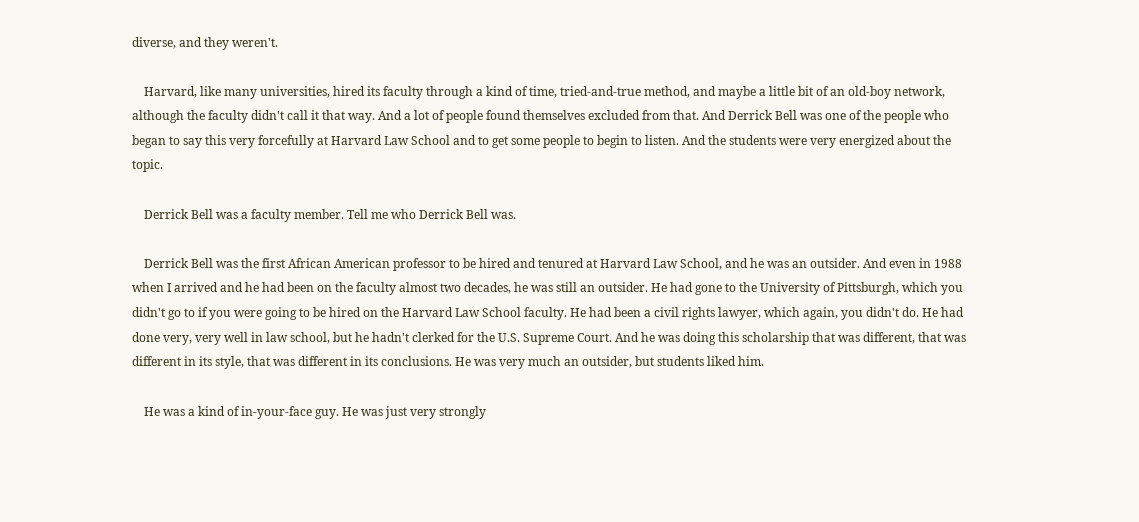diverse, and they weren't.

    Harvard, like many universities, hired its faculty through a kind of time, tried-and-true method, and maybe a little bit of an old-boy network, although the faculty didn't call it that way. And a lot of people found themselves excluded from that. And Derrick Bell was one of the people who began to say this very forcefully at Harvard Law School and to get some people to begin to listen. And the students were very energized about the topic.

    Derrick Bell was a faculty member. Tell me who Derrick Bell was.

    Derrick Bell was the first African American professor to be hired and tenured at Harvard Law School, and he was an outsider. And even in 1988 when I arrived and he had been on the faculty almost two decades, he was still an outsider. He had gone to the University of Pittsburgh, which you didn't go to if you were going to be hired on the Harvard Law School faculty. He had been a civil rights lawyer, which again, you didn't do. He had done very, very well in law school, but he hadn't clerked for the U.S. Supreme Court. And he was doing this scholarship that was different, that was different in its style, that was different in its conclusions. He was very much an outsider, but students liked him.

    He was a kind of in-your-face guy. He was just very strongly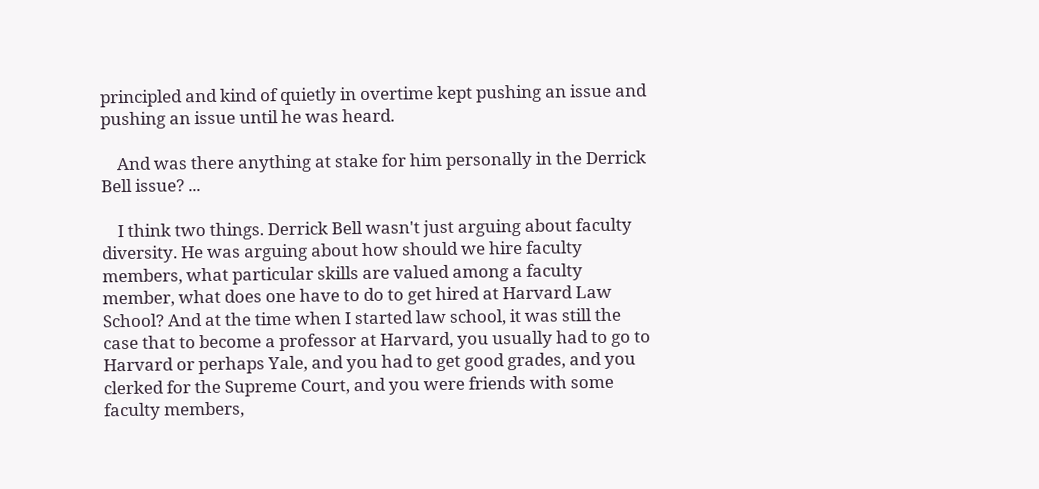principled and kind of quietly in overtime kept pushing an issue and pushing an issue until he was heard.

    And was there anything at stake for him personally in the Derrick Bell issue? ...

    I think two things. Derrick Bell wasn't just arguing about faculty diversity. He was arguing about how should we hire faculty members, what particular skills are valued among a faculty member, what does one have to do to get hired at Harvard Law School? And at the time when I started law school, it was still the case that to become a professor at Harvard, you usually had to go to Harvard or perhaps Yale, and you had to get good grades, and you clerked for the Supreme Court, and you were friends with some faculty members,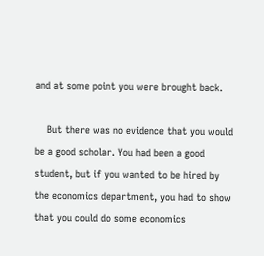and at some point you were brought back.

    But there was no evidence that you would be a good scholar. You had been a good student, but if you wanted to be hired by the economics department, you had to show that you could do some economics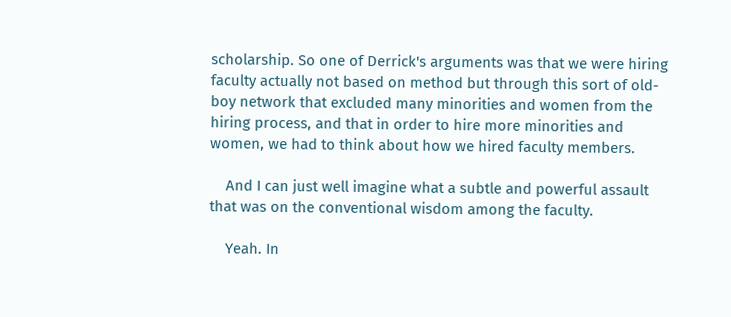scholarship. So one of Derrick's arguments was that we were hiring faculty actually not based on method but through this sort of old-boy network that excluded many minorities and women from the hiring process, and that in order to hire more minorities and women, we had to think about how we hired faculty members.

    And I can just well imagine what a subtle and powerful assault that was on the conventional wisdom among the faculty.

    Yeah. In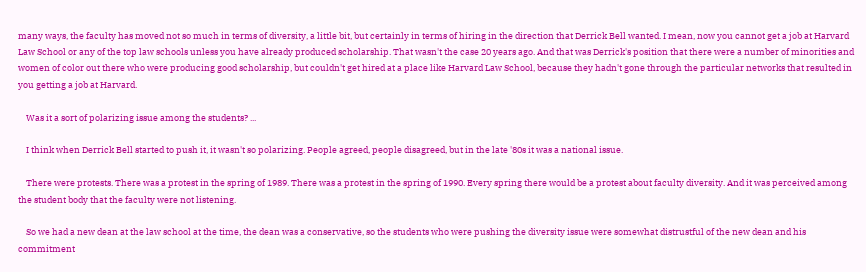many ways, the faculty has moved not so much in terms of diversity, a little bit, but certainly in terms of hiring in the direction that Derrick Bell wanted. I mean, now you cannot get a job at Harvard Law School or any of the top law schools unless you have already produced scholarship. That wasn't the case 20 years ago. And that was Derrick's position that there were a number of minorities and women of color out there who were producing good scholarship, but couldn't get hired at a place like Harvard Law School, because they hadn't gone through the particular networks that resulted in you getting a job at Harvard.

    Was it a sort of polarizing issue among the students? ...

    I think when Derrick Bell started to push it, it wasn't so polarizing. People agreed, people disagreed, but in the late '80s it was a national issue.

    There were protests. There was a protest in the spring of 1989. There was a protest in the spring of 1990. Every spring there would be a protest about faculty diversity. And it was perceived among the student body that the faculty were not listening.

    So we had a new dean at the law school at the time, the dean was a conservative, so the students who were pushing the diversity issue were somewhat distrustful of the new dean and his commitment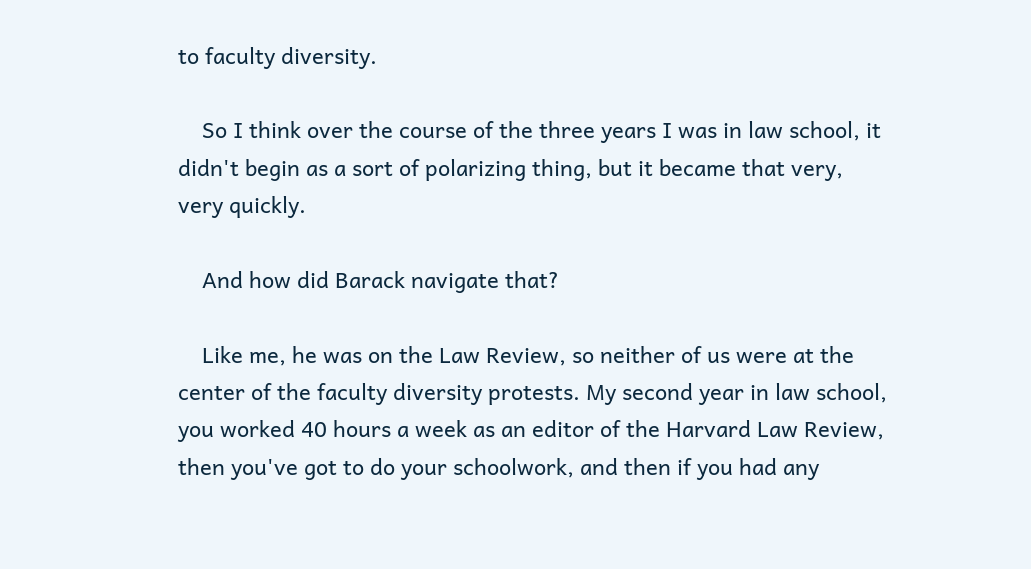to faculty diversity.

    So I think over the course of the three years I was in law school, it didn't begin as a sort of polarizing thing, but it became that very, very quickly.

    And how did Barack navigate that?

    Like me, he was on the Law Review, so neither of us were at the center of the faculty diversity protests. My second year in law school, you worked 40 hours a week as an editor of the Harvard Law Review, then you've got to do your schoolwork, and then if you had any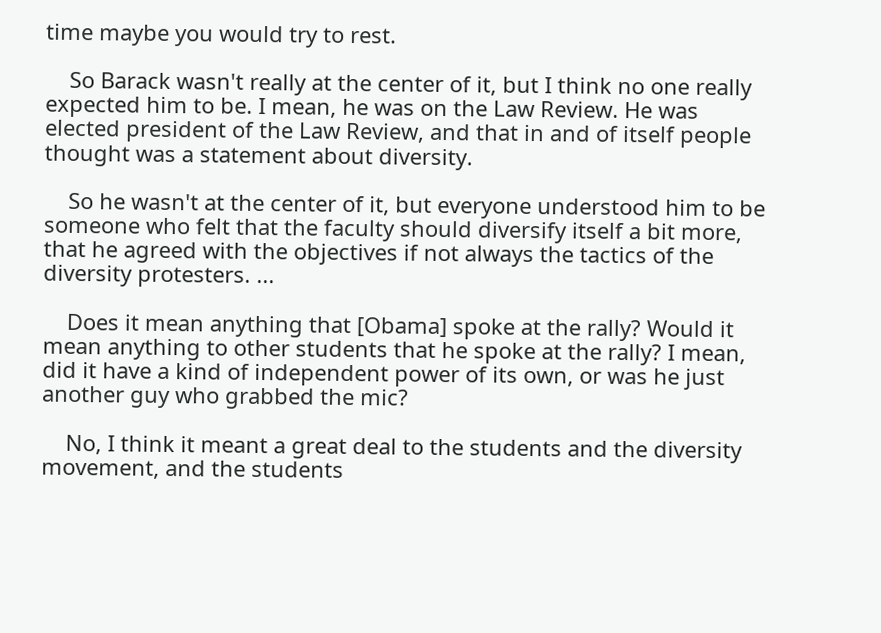time maybe you would try to rest.

    So Barack wasn't really at the center of it, but I think no one really expected him to be. I mean, he was on the Law Review. He was elected president of the Law Review, and that in and of itself people thought was a statement about diversity.

    So he wasn't at the center of it, but everyone understood him to be someone who felt that the faculty should diversify itself a bit more, that he agreed with the objectives if not always the tactics of the diversity protesters. ...

    Does it mean anything that [Obama] spoke at the rally? Would it mean anything to other students that he spoke at the rally? I mean, did it have a kind of independent power of its own, or was he just another guy who grabbed the mic?

    No, I think it meant a great deal to the students and the diversity movement, and the students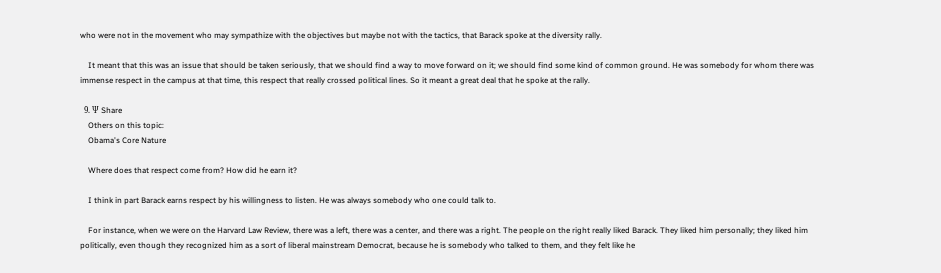who were not in the movement who may sympathize with the objectives but maybe not with the tactics, that Barack spoke at the diversity rally.

    It meant that this was an issue that should be taken seriously, that we should find a way to move forward on it; we should find some kind of common ground. He was somebody for whom there was immense respect in the campus at that time, this respect that really crossed political lines. So it meant a great deal that he spoke at the rally.

  9. Ψ Share
    Others on this topic:
    Obama's Core Nature

    Where does that respect come from? How did he earn it?

    I think in part Barack earns respect by his willingness to listen. He was always somebody who one could talk to.

    For instance, when we were on the Harvard Law Review, there was a left, there was a center, and there was a right. The people on the right really liked Barack. They liked him personally; they liked him politically, even though they recognized him as a sort of liberal mainstream Democrat, because he is somebody who talked to them, and they felt like he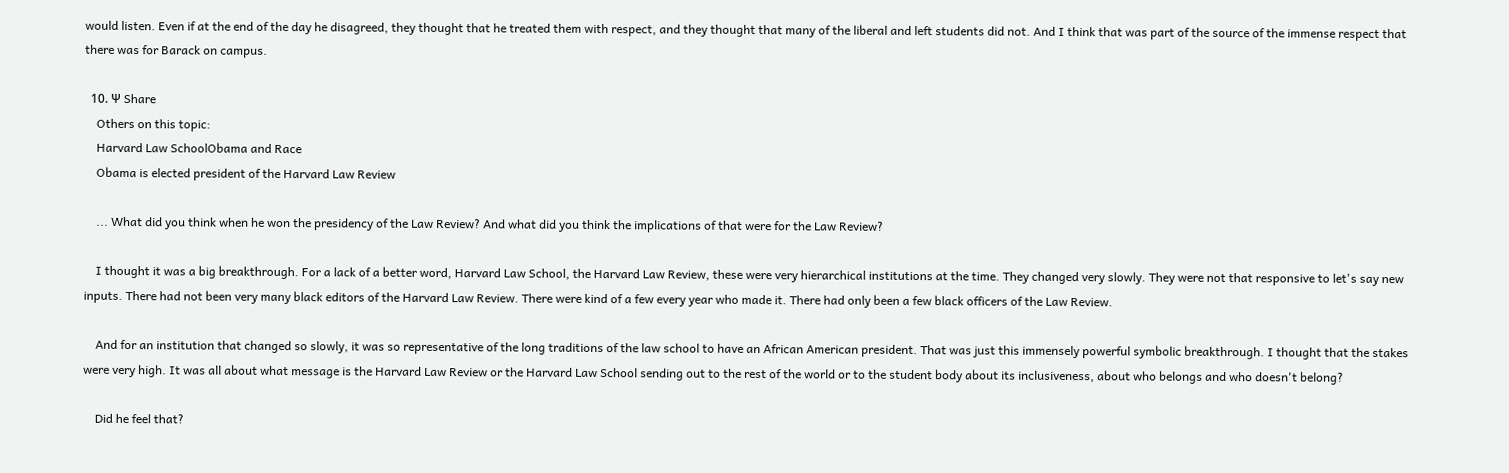would listen. Even if at the end of the day he disagreed, they thought that he treated them with respect, and they thought that many of the liberal and left students did not. And I think that was part of the source of the immense respect that there was for Barack on campus.

  10. Ψ Share
    Others on this topic:
    Harvard Law SchoolObama and Race
    Obama is elected president of the Harvard Law Review

    ... What did you think when he won the presidency of the Law Review? And what did you think the implications of that were for the Law Review?

    I thought it was a big breakthrough. For a lack of a better word, Harvard Law School, the Harvard Law Review, these were very hierarchical institutions at the time. They changed very slowly. They were not that responsive to let's say new inputs. There had not been very many black editors of the Harvard Law Review. There were kind of a few every year who made it. There had only been a few black officers of the Law Review.

    And for an institution that changed so slowly, it was so representative of the long traditions of the law school to have an African American president. That was just this immensely powerful symbolic breakthrough. I thought that the stakes were very high. It was all about what message is the Harvard Law Review or the Harvard Law School sending out to the rest of the world or to the student body about its inclusiveness, about who belongs and who doesn't belong?

    Did he feel that?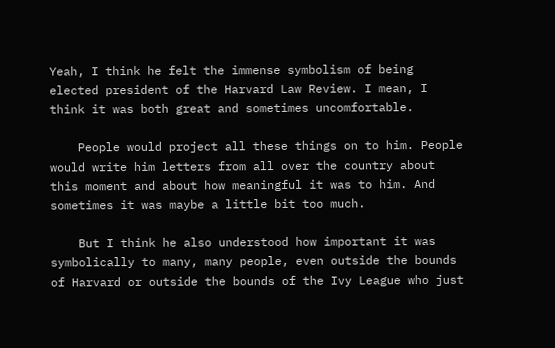Yeah, I think he felt the immense symbolism of being elected president of the Harvard Law Review. I mean, I think it was both great and sometimes uncomfortable.

    People would project all these things on to him. People would write him letters from all over the country about this moment and about how meaningful it was to him. And sometimes it was maybe a little bit too much.

    But I think he also understood how important it was symbolically to many, many people, even outside the bounds of Harvard or outside the bounds of the Ivy League who just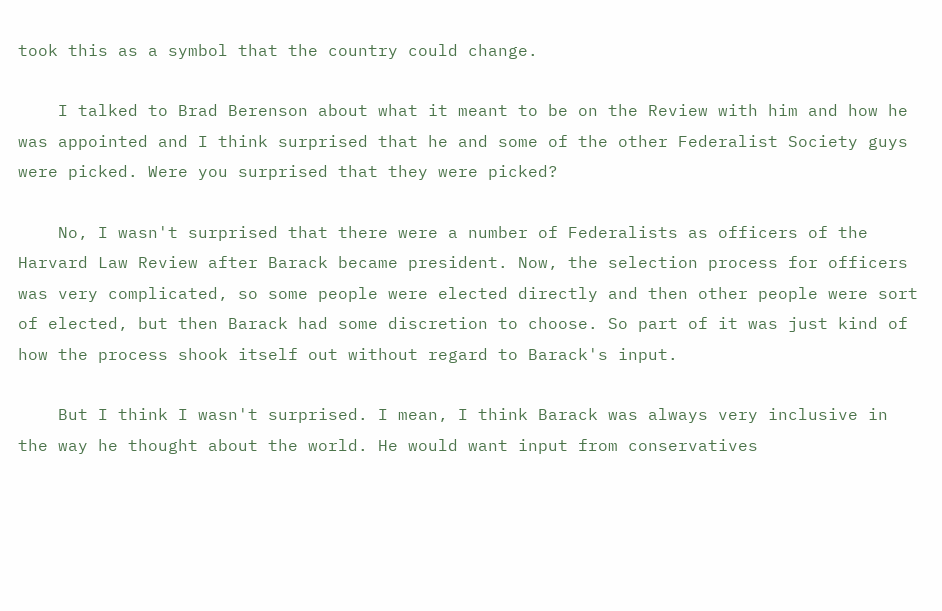took this as a symbol that the country could change.

    I talked to Brad Berenson about what it meant to be on the Review with him and how he was appointed and I think surprised that he and some of the other Federalist Society guys were picked. Were you surprised that they were picked?

    No, I wasn't surprised that there were a number of Federalists as officers of the Harvard Law Review after Barack became president. Now, the selection process for officers was very complicated, so some people were elected directly and then other people were sort of elected, but then Barack had some discretion to choose. So part of it was just kind of how the process shook itself out without regard to Barack's input.

    But I think I wasn't surprised. I mean, I think Barack was always very inclusive in the way he thought about the world. He would want input from conservatives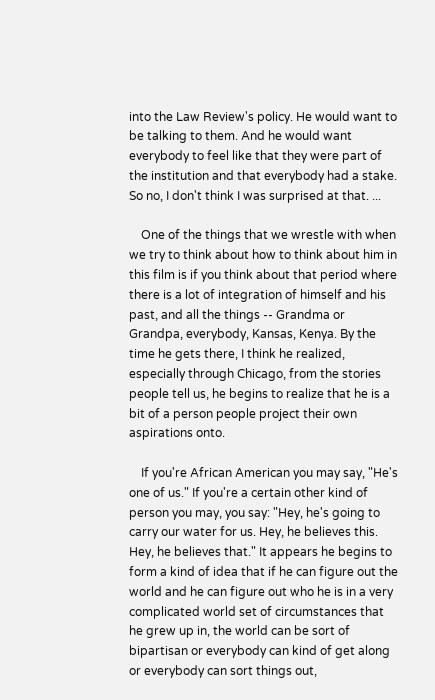into the Law Review's policy. He would want to be talking to them. And he would want everybody to feel like that they were part of the institution and that everybody had a stake. So no, I don't think I was surprised at that. ...

    One of the things that we wrestle with when we try to think about how to think about him in this film is if you think about that period where there is a lot of integration of himself and his past, and all the things -- Grandma or Grandpa, everybody, Kansas, Kenya. By the time he gets there, I think he realized, especially through Chicago, from the stories people tell us, he begins to realize that he is a bit of a person people project their own aspirations onto.

    If you're African American you may say, "He's one of us." If you're a certain other kind of person you may, you say: "Hey, he's going to carry our water for us. Hey, he believes this. Hey, he believes that." It appears he begins to form a kind of idea that if he can figure out the world and he can figure out who he is in a very complicated world set of circumstances that he grew up in, the world can be sort of bipartisan or everybody can kind of get along or everybody can sort things out,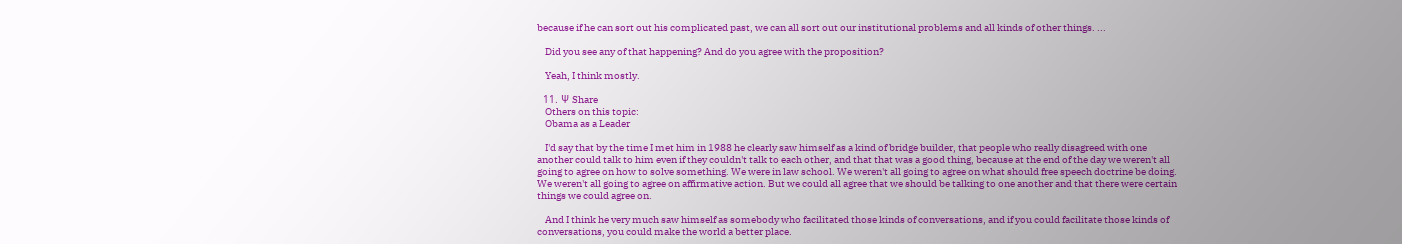because if he can sort out his complicated past, we can all sort out our institutional problems and all kinds of other things. ...

    Did you see any of that happening? And do you agree with the proposition?

    Yeah, I think mostly.

  11. Ψ Share
    Others on this topic:
    Obama as a Leader

    I'd say that by the time I met him in 1988 he clearly saw himself as a kind of bridge builder, that people who really disagreed with one another could talk to him even if they couldn't talk to each other, and that that was a good thing, because at the end of the day we weren't all going to agree on how to solve something. We were in law school. We weren't all going to agree on what should free speech doctrine be doing. We weren't all going to agree on affirmative action. But we could all agree that we should be talking to one another and that there were certain things we could agree on.

    And I think he very much saw himself as somebody who facilitated those kinds of conversations, and if you could facilitate those kinds of conversations, you could make the world a better place.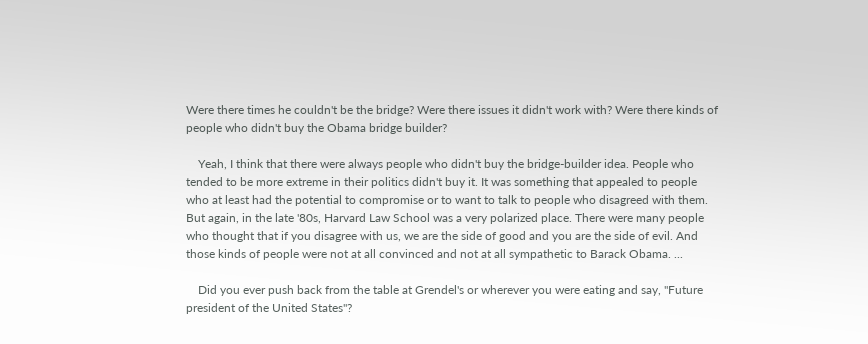Were there times he couldn't be the bridge? Were there issues it didn't work with? Were there kinds of people who didn't buy the Obama bridge builder?

    Yeah, I think that there were always people who didn't buy the bridge-builder idea. People who tended to be more extreme in their politics didn't buy it. It was something that appealed to people who at least had the potential to compromise or to want to talk to people who disagreed with them. But again, in the late '80s, Harvard Law School was a very polarized place. There were many people who thought that if you disagree with us, we are the side of good and you are the side of evil. And those kinds of people were not at all convinced and not at all sympathetic to Barack Obama. ...

    Did you ever push back from the table at Grendel's or wherever you were eating and say, "Future president of the United States"?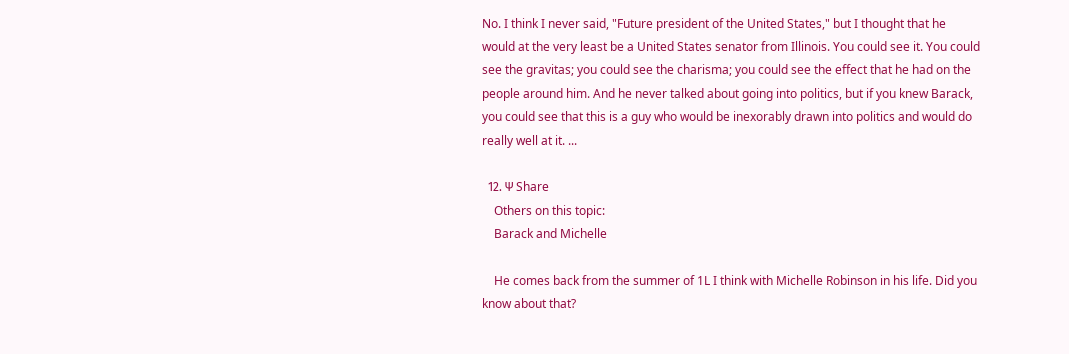No. I think I never said, "Future president of the United States," but I thought that he would at the very least be a United States senator from Illinois. You could see it. You could see the gravitas; you could see the charisma; you could see the effect that he had on the people around him. And he never talked about going into politics, but if you knew Barack, you could see that this is a guy who would be inexorably drawn into politics and would do really well at it. ...

  12. Ψ Share
    Others on this topic:
    Barack and Michelle

    He comes back from the summer of 1L I think with Michelle Robinson in his life. Did you know about that?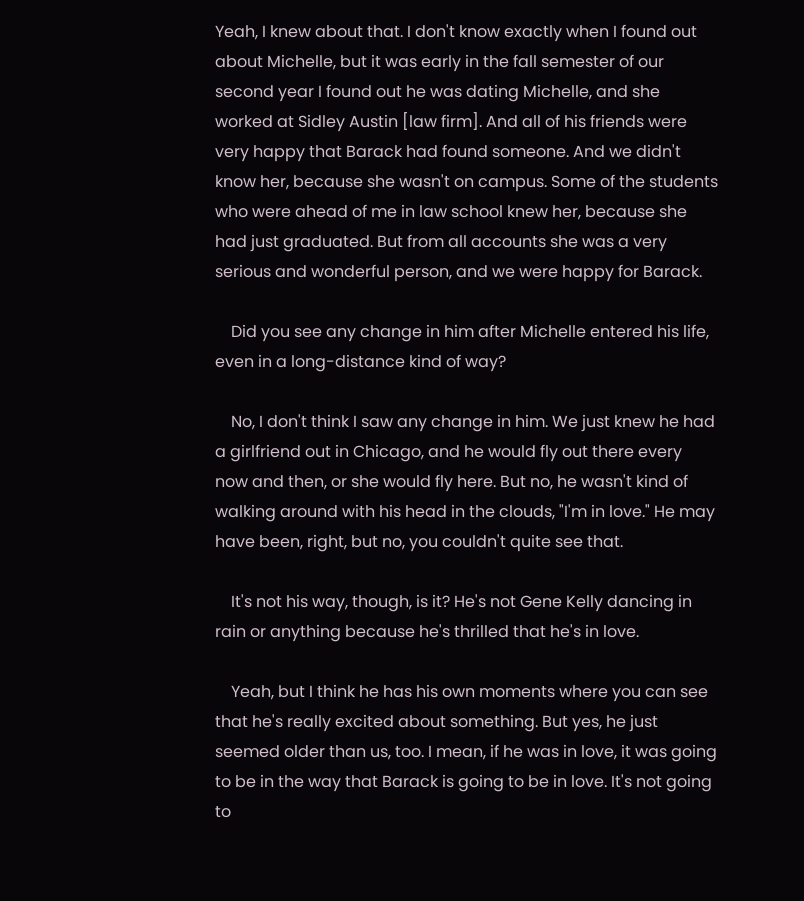Yeah, I knew about that. I don't know exactly when I found out about Michelle, but it was early in the fall semester of our second year I found out he was dating Michelle, and she worked at Sidley Austin [law firm]. And all of his friends were very happy that Barack had found someone. And we didn't know her, because she wasn't on campus. Some of the students who were ahead of me in law school knew her, because she had just graduated. But from all accounts she was a very serious and wonderful person, and we were happy for Barack.

    Did you see any change in him after Michelle entered his life, even in a long-distance kind of way?

    No, I don't think I saw any change in him. We just knew he had a girlfriend out in Chicago, and he would fly out there every now and then, or she would fly here. But no, he wasn't kind of walking around with his head in the clouds, "I'm in love." He may have been, right, but no, you couldn't quite see that.

    It's not his way, though, is it? He's not Gene Kelly dancing in rain or anything because he's thrilled that he's in love.

    Yeah, but I think he has his own moments where you can see that he's really excited about something. But yes, he just seemed older than us, too. I mean, if he was in love, it was going to be in the way that Barack is going to be in love. It's not going to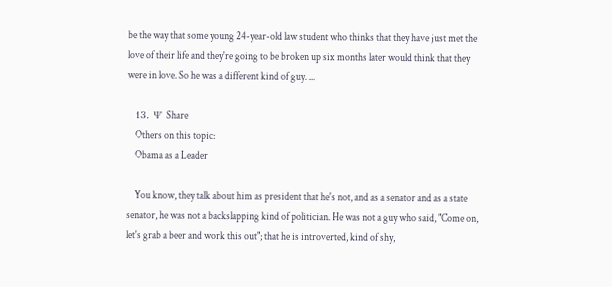be the way that some young 24-year-old law student who thinks that they have just met the love of their life and they're going to be broken up six months later would think that they were in love. So he was a different kind of guy. ...

  13. Ψ Share
    Others on this topic:
    Obama as a Leader

    You know, they talk about him as president that he's not, and as a senator and as a state senator, he was not a backslapping kind of politician. He was not a guy who said, "Come on, let's grab a beer and work this out"; that he is introverted, kind of shy,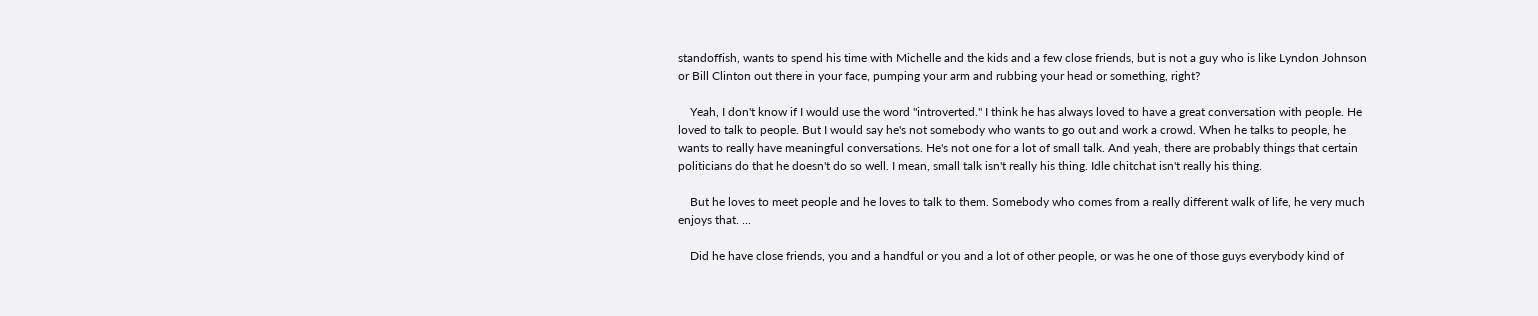standoffish, wants to spend his time with Michelle and the kids and a few close friends, but is not a guy who is like Lyndon Johnson or Bill Clinton out there in your face, pumping your arm and rubbing your head or something, right?

    Yeah, I don't know if I would use the word "introverted." I think he has always loved to have a great conversation with people. He loved to talk to people. But I would say he's not somebody who wants to go out and work a crowd. When he talks to people, he wants to really have meaningful conversations. He's not one for a lot of small talk. And yeah, there are probably things that certain politicians do that he doesn't do so well. I mean, small talk isn't really his thing. Idle chitchat isn't really his thing.

    But he loves to meet people and he loves to talk to them. Somebody who comes from a really different walk of life, he very much enjoys that. ...

    Did he have close friends, you and a handful or you and a lot of other people, or was he one of those guys everybody kind of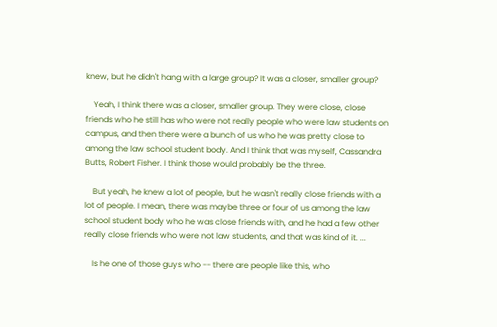knew, but he didn't hang with a large group? It was a closer, smaller group?

    Yeah, I think there was a closer, smaller group. They were close, close friends who he still has who were not really people who were law students on campus, and then there were a bunch of us who he was pretty close to among the law school student body. And I think that was myself, Cassandra Butts, Robert Fisher. I think those would probably be the three.

    But yeah, he knew a lot of people, but he wasn't really close friends with a lot of people. I mean, there was maybe three or four of us among the law school student body who he was close friends with, and he had a few other really close friends who were not law students, and that was kind of it. ...

    Is he one of those guys who -- there are people like this, who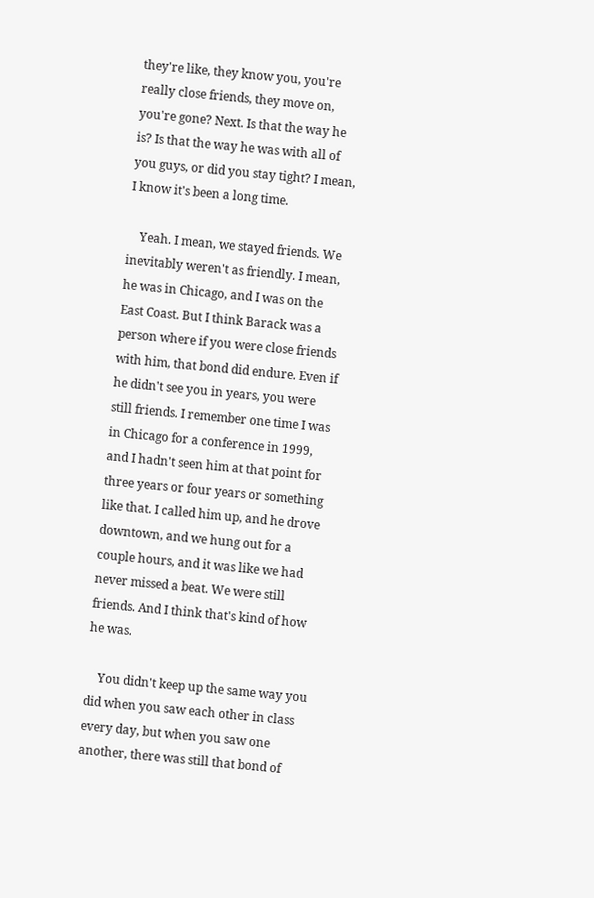they're like, they know you, you're really close friends, they move on, you're gone? Next. Is that the way he is? Is that the way he was with all of you guys, or did you stay tight? I mean, I know it's been a long time.

    Yeah. I mean, we stayed friends. We inevitably weren't as friendly. I mean, he was in Chicago, and I was on the East Coast. But I think Barack was a person where if you were close friends with him, that bond did endure. Even if he didn't see you in years, you were still friends. I remember one time I was in Chicago for a conference in 1999, and I hadn't seen him at that point for three years or four years or something like that. I called him up, and he drove downtown, and we hung out for a couple hours, and it was like we had never missed a beat. We were still friends. And I think that's kind of how he was.

    You didn't keep up the same way you did when you saw each other in class every day, but when you saw one another, there was still that bond of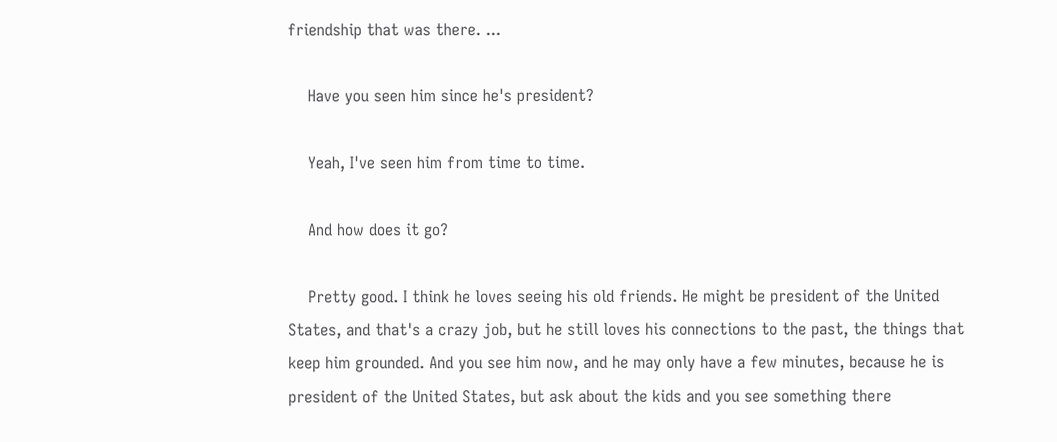friendship that was there. ...

    Have you seen him since he's president?

    Yeah, I've seen him from time to time.

    And how does it go?

    Pretty good. I think he loves seeing his old friends. He might be president of the United States, and that's a crazy job, but he still loves his connections to the past, the things that keep him grounded. And you see him now, and he may only have a few minutes, because he is president of the United States, but ask about the kids and you see something there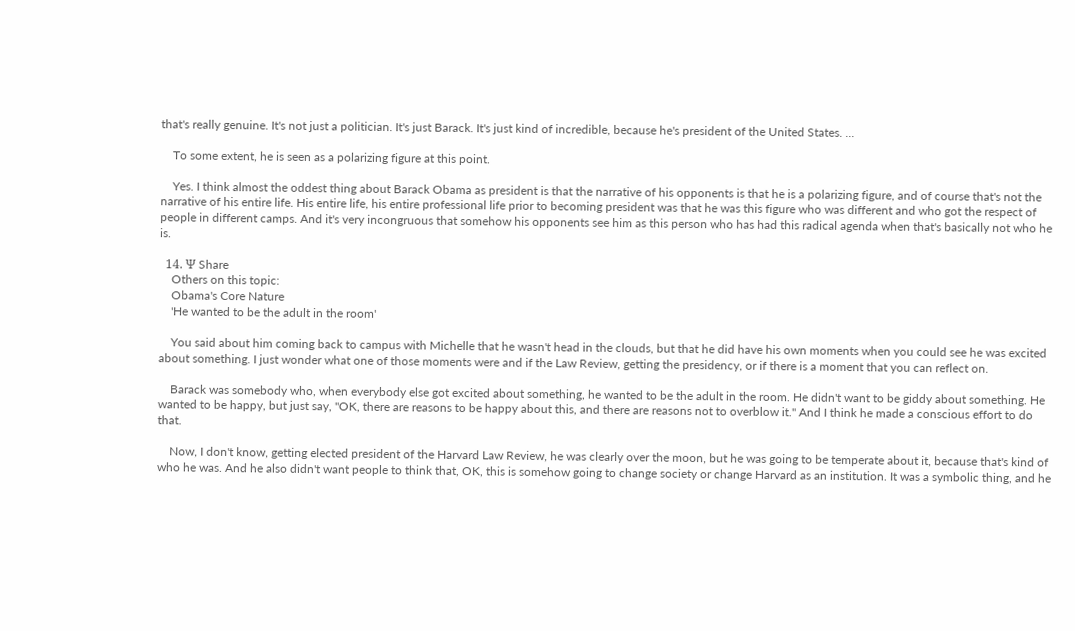that's really genuine. It's not just a politician. It's just Barack. It's just kind of incredible, because he's president of the United States. ...

    To some extent, he is seen as a polarizing figure at this point.

    Yes. I think almost the oddest thing about Barack Obama as president is that the narrative of his opponents is that he is a polarizing figure, and of course that's not the narrative of his entire life. His entire life, his entire professional life prior to becoming president was that he was this figure who was different and who got the respect of people in different camps. And it's very incongruous that somehow his opponents see him as this person who has had this radical agenda when that's basically not who he is.

  14. Ψ Share
    Others on this topic:
    Obama's Core Nature
    'He wanted to be the adult in the room'

    You said about him coming back to campus with Michelle that he wasn't head in the clouds, but that he did have his own moments when you could see he was excited about something. I just wonder what one of those moments were and if the Law Review, getting the presidency, or if there is a moment that you can reflect on.

    Barack was somebody who, when everybody else got excited about something, he wanted to be the adult in the room. He didn't want to be giddy about something. He wanted to be happy, but just say, "OK, there are reasons to be happy about this, and there are reasons not to overblow it." And I think he made a conscious effort to do that.

    Now, I don't know, getting elected president of the Harvard Law Review, he was clearly over the moon, but he was going to be temperate about it, because that's kind of who he was. And he also didn't want people to think that, OK, this is somehow going to change society or change Harvard as an institution. It was a symbolic thing, and he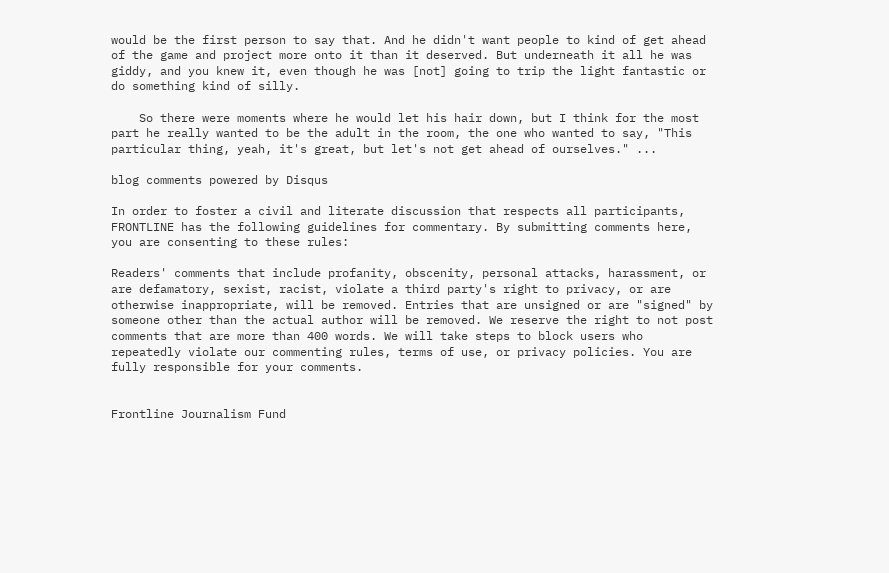would be the first person to say that. And he didn't want people to kind of get ahead of the game and project more onto it than it deserved. But underneath it all he was giddy, and you knew it, even though he was [not] going to trip the light fantastic or do something kind of silly.

    So there were moments where he would let his hair down, but I think for the most part he really wanted to be the adult in the room, the one who wanted to say, "This particular thing, yeah, it's great, but let's not get ahead of ourselves." ...

blog comments powered by Disqus

In order to foster a civil and literate discussion that respects all participants, FRONTLINE has the following guidelines for commentary. By submitting comments here, you are consenting to these rules:

Readers' comments that include profanity, obscenity, personal attacks, harassment, or are defamatory, sexist, racist, violate a third party's right to privacy, or are otherwise inappropriate, will be removed. Entries that are unsigned or are "signed" by someone other than the actual author will be removed. We reserve the right to not post comments that are more than 400 words. We will take steps to block users who repeatedly violate our commenting rules, terms of use, or privacy policies. You are fully responsible for your comments.


Frontline Journalism Fund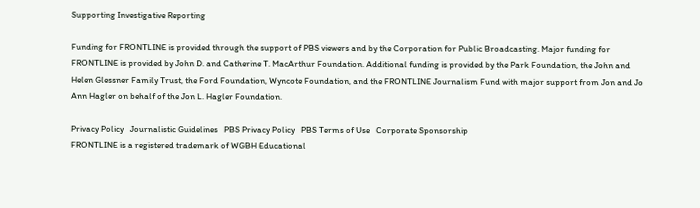Supporting Investigative Reporting

Funding for FRONTLINE is provided through the support of PBS viewers and by the Corporation for Public Broadcasting. Major funding for FRONTLINE is provided by John D. and Catherine T. MacArthur Foundation. Additional funding is provided by the Park Foundation, the John and Helen Glessner Family Trust, the Ford Foundation, Wyncote Foundation, and the FRONTLINE Journalism Fund with major support from Jon and Jo Ann Hagler on behalf of the Jon L. Hagler Foundation.

Privacy Policy   Journalistic Guidelines   PBS Privacy Policy   PBS Terms of Use   Corporate Sponsorship
FRONTLINE is a registered trademark of WGBH Educational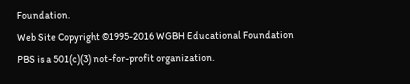Foundation.
Web Site Copyright ©1995-2016 WGBH Educational Foundation
PBS is a 501(c)(3) not-for-profit organization.